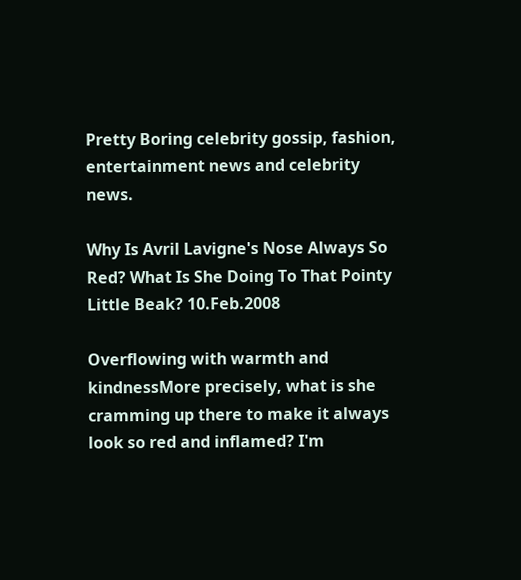Pretty Boring celebrity gossip, fashion, entertainment news and celebrity news.

Why Is Avril Lavigne's Nose Always So Red? What Is She Doing To That Pointy Little Beak? 10.Feb.2008

Overflowing with warmth and kindnessMore precisely, what is she cramming up there to make it always look so red and inflamed? I'm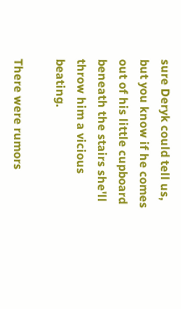sure Deryk could tell us, but you know if he comes out of his little cupboard beneath the stairs she'll throw him a vicious beating.

There were rumors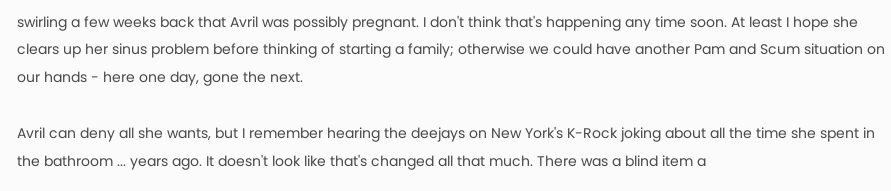swirling a few weeks back that Avril was possibly pregnant. I don't think that's happening any time soon. At least I hope she clears up her sinus problem before thinking of starting a family; otherwise we could have another Pam and Scum situation on our hands - here one day, gone the next.

Avril can deny all she wants, but I remember hearing the deejays on New York's K-Rock joking about all the time she spent in the bathroom ... years ago. It doesn't look like that's changed all that much. There was a blind item a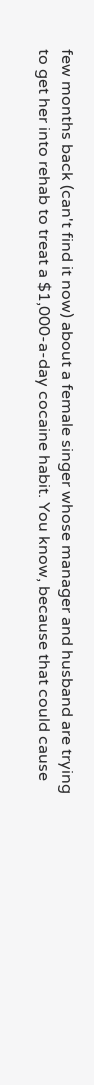few months back (can't find it now) about a female singer whose manager and husband are trying to get her into rehab to treat a $1,000-a-day cocaine habit. You know, because that could cause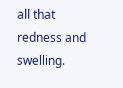all that redness and swelling.